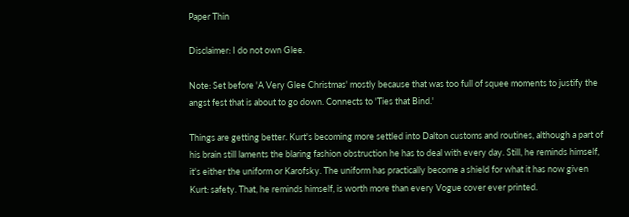Paper Thin

Disclaimer: I do not own Glee.

Note: Set before 'A Very Glee Christmas' mostly because that was too full of squee moments to justify the angst fest that is about to go down. Connects to 'Ties that Bind.'

Things are getting better. Kurt's becoming more settled into Dalton customs and routines, although a part of his brain still laments the blaring fashion obstruction he has to deal with every day. Still, he reminds himself, it's either the uniform or Karofsky. The uniform has practically become a shield for what it has now given Kurt: safety. That, he reminds himself, is worth more than every Vogue cover ever printed.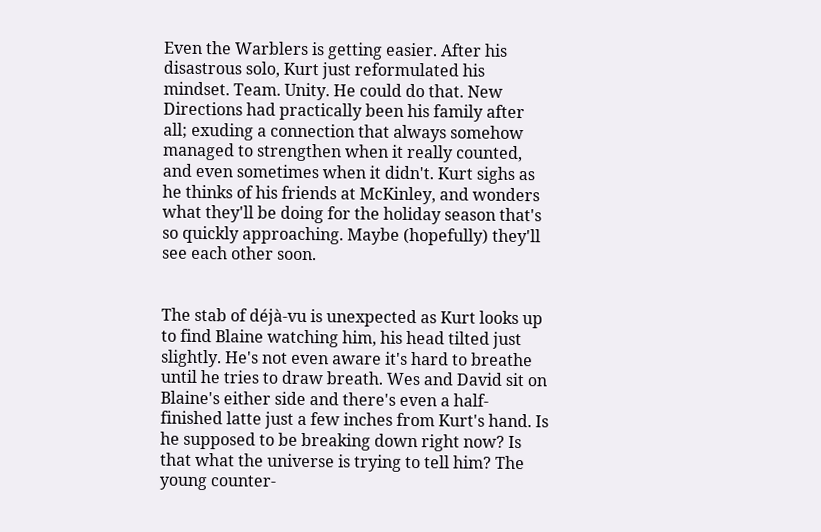Even the Warblers is getting easier. After his disastrous solo, Kurt just reformulated his mindset. Team. Unity. He could do that. New Directions had practically been his family after all; exuding a connection that always somehow managed to strengthen when it really counted, and even sometimes when it didn't. Kurt sighs as he thinks of his friends at McKinley, and wonders what they'll be doing for the holiday season that's so quickly approaching. Maybe (hopefully) they'll see each other soon.


The stab of déjà-vu is unexpected as Kurt looks up to find Blaine watching him, his head tilted just slightly. He's not even aware it's hard to breathe until he tries to draw breath. Wes and David sit on Blaine's either side and there's even a half-finished latte just a few inches from Kurt's hand. Is he supposed to be breaking down right now? Is that what the universe is trying to tell him? The young counter-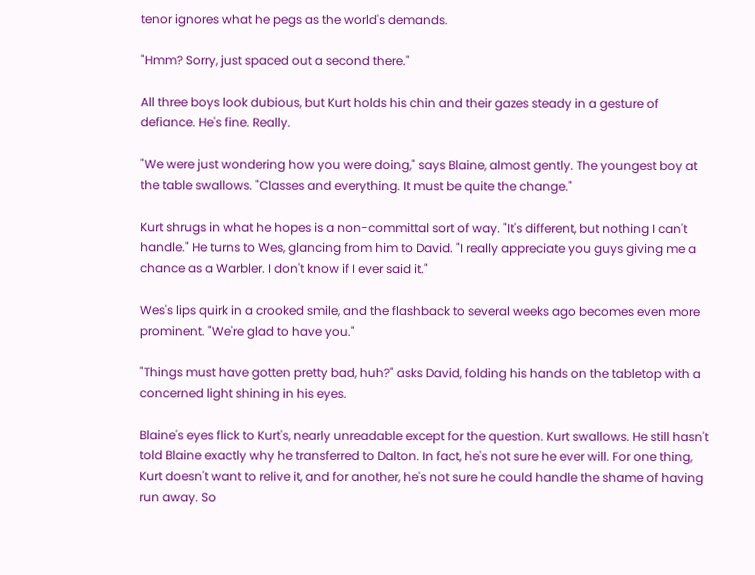tenor ignores what he pegs as the world's demands.

"Hmm? Sorry, just spaced out a second there."

All three boys look dubious, but Kurt holds his chin and their gazes steady in a gesture of defiance. He's fine. Really.

"We were just wondering how you were doing," says Blaine, almost gently. The youngest boy at the table swallows. "Classes and everything. It must be quite the change."

Kurt shrugs in what he hopes is a non-committal sort of way. "It's different, but nothing I can't handle." He turns to Wes, glancing from him to David. "I really appreciate you guys giving me a chance as a Warbler. I don't know if I ever said it."

Wes's lips quirk in a crooked smile, and the flashback to several weeks ago becomes even more prominent. "We're glad to have you."

"Things must have gotten pretty bad, huh?" asks David, folding his hands on the tabletop with a concerned light shining in his eyes.

Blaine's eyes flick to Kurt's, nearly unreadable except for the question. Kurt swallows. He still hasn't told Blaine exactly why he transferred to Dalton. In fact, he's not sure he ever will. For one thing, Kurt doesn't want to relive it, and for another, he's not sure he could handle the shame of having run away. So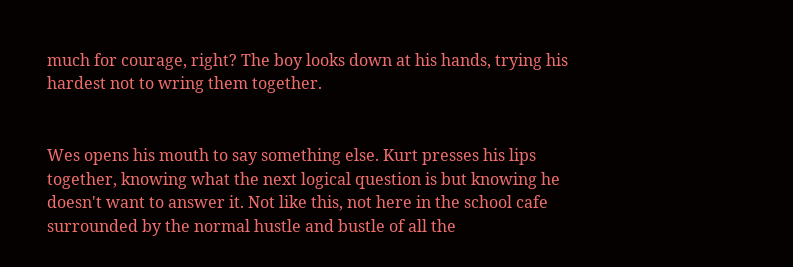much for courage, right? The boy looks down at his hands, trying his hardest not to wring them together.


Wes opens his mouth to say something else. Kurt presses his lips together, knowing what the next logical question is but knowing he doesn't want to answer it. Not like this, not here in the school cafe surrounded by the normal hustle and bustle of all the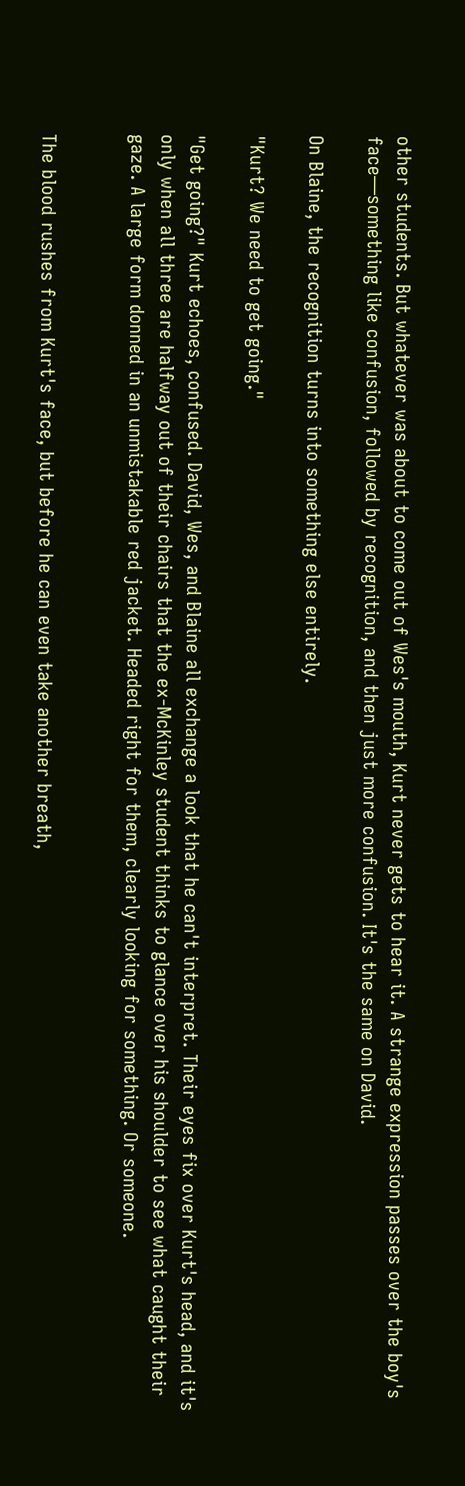other students. But whatever was about to come out of Wes's mouth, Kurt never gets to hear it. A strange expression passes over the boy's face—something like confusion, followed by recognition, and then just more confusion. It's the same on David.

On Blaine, the recognition turns into something else entirely.

"Kurt? We need to get going."

"Get going?" Kurt echoes, confused. David, Wes, and Blaine all exchange a look that he can't interpret. Their eyes fix over Kurt's head, and it's only when all three are halfway out of their chairs that the ex-McKinley student thinks to glance over his shoulder to see what caught their gaze. A large form donned in an unmistakable red jacket. Headed right for them, clearly looking for something. Or someone.


The blood rushes from Kurt's face, but before he can even take another breath,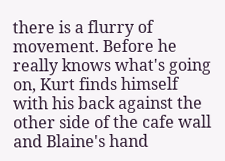there is a flurry of movement. Before he really knows what's going on, Kurt finds himself with his back against the other side of the cafe wall and Blaine's hand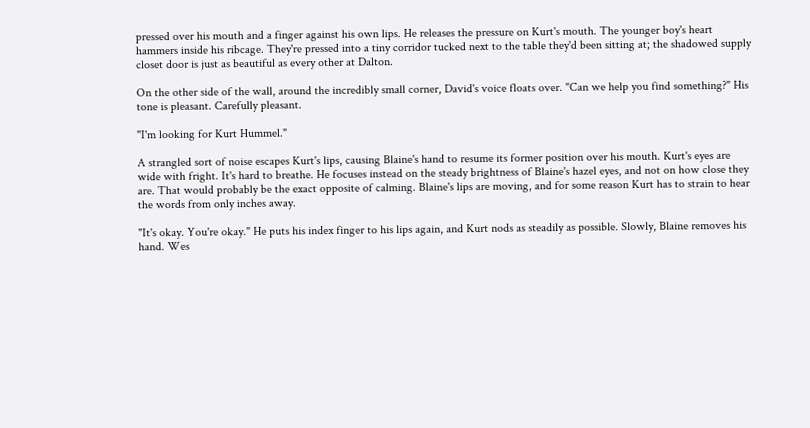pressed over his mouth and a finger against his own lips. He releases the pressure on Kurt's mouth. The younger boy's heart hammers inside his ribcage. They're pressed into a tiny corridor tucked next to the table they'd been sitting at; the shadowed supply closet door is just as beautiful as every other at Dalton.

On the other side of the wall, around the incredibly small corner, David's voice floats over. "Can we help you find something?" His tone is pleasant. Carefully pleasant.

"I'm looking for Kurt Hummel."

A strangled sort of noise escapes Kurt's lips, causing Blaine's hand to resume its former position over his mouth. Kurt's eyes are wide with fright. It's hard to breathe. He focuses instead on the steady brightness of Blaine's hazel eyes, and not on how close they are. That would probably be the exact opposite of calming. Blaine's lips are moving, and for some reason Kurt has to strain to hear the words from only inches away.

"It's okay. You're okay." He puts his index finger to his lips again, and Kurt nods as steadily as possible. Slowly, Blaine removes his hand. Wes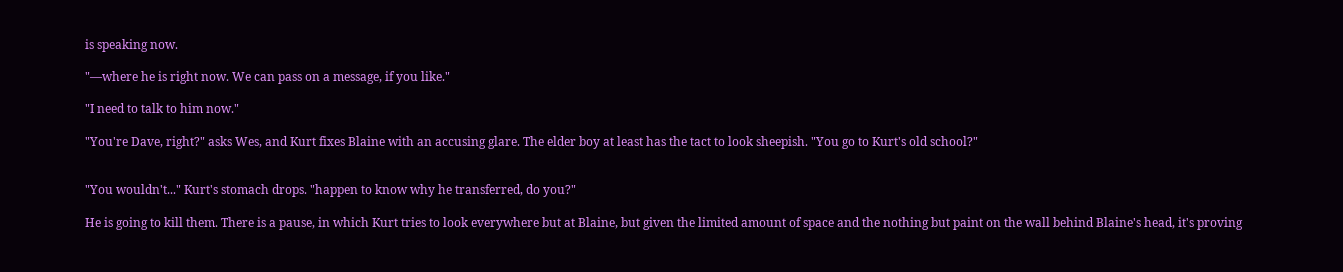is speaking now.

"—where he is right now. We can pass on a message, if you like."

"I need to talk to him now."

"You're Dave, right?" asks Wes, and Kurt fixes Blaine with an accusing glare. The elder boy at least has the tact to look sheepish. "You go to Kurt's old school?"


"You wouldn't..." Kurt's stomach drops. "happen to know why he transferred, do you?"

He is going to kill them. There is a pause, in which Kurt tries to look everywhere but at Blaine, but given the limited amount of space and the nothing but paint on the wall behind Blaine's head, it's proving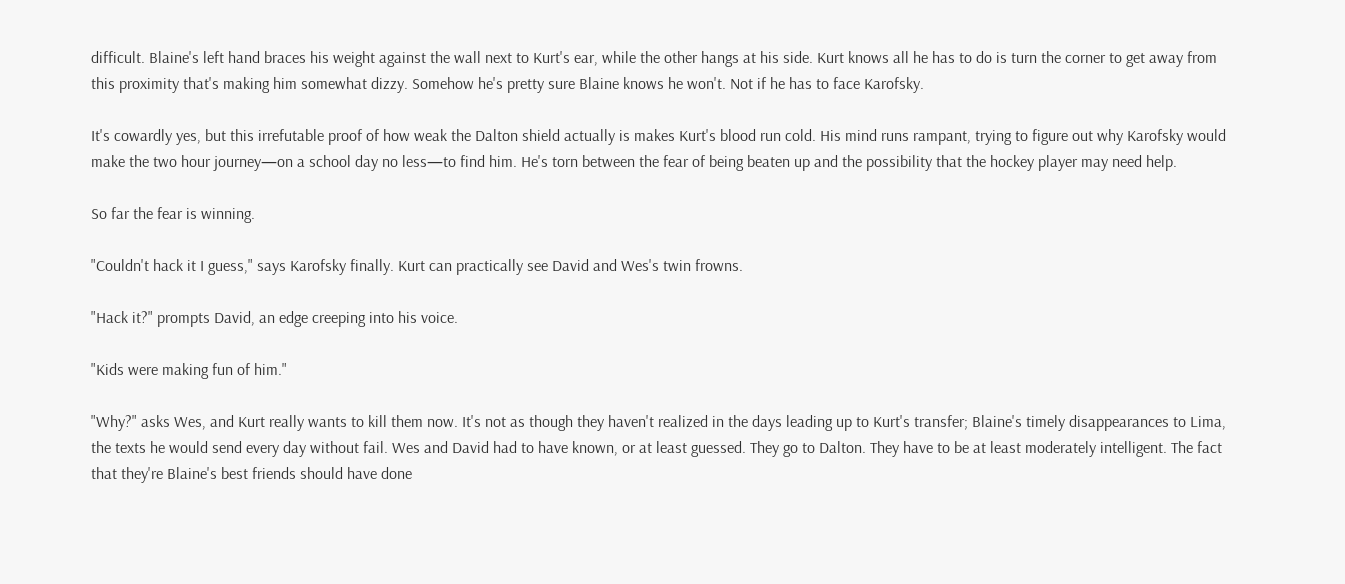difficult. Blaine's left hand braces his weight against the wall next to Kurt's ear, while the other hangs at his side. Kurt knows all he has to do is turn the corner to get away from this proximity that's making him somewhat dizzy. Somehow he's pretty sure Blaine knows he won't. Not if he has to face Karofsky.

It's cowardly yes, but this irrefutable proof of how weak the Dalton shield actually is makes Kurt's blood run cold. His mind runs rampant, trying to figure out why Karofsky would make the two hour journey—on a school day no less—to find him. He's torn between the fear of being beaten up and the possibility that the hockey player may need help.

So far the fear is winning.

"Couldn't hack it I guess," says Karofsky finally. Kurt can practically see David and Wes's twin frowns.

"Hack it?" prompts David, an edge creeping into his voice.

"Kids were making fun of him."

"Why?" asks Wes, and Kurt really wants to kill them now. It's not as though they haven't realized in the days leading up to Kurt's transfer; Blaine's timely disappearances to Lima, the texts he would send every day without fail. Wes and David had to have known, or at least guessed. They go to Dalton. They have to be at least moderately intelligent. The fact that they're Blaine's best friends should have done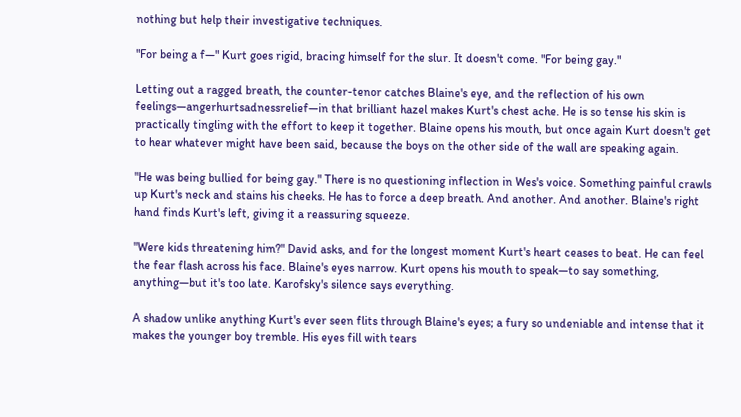nothing but help their investigative techniques.

"For being a f—" Kurt goes rigid, bracing himself for the slur. It doesn't come. "For being gay."

Letting out a ragged breath, the counter-tenor catches Blaine's eye, and the reflection of his own feelings—angerhurtsadnessrelief—in that brilliant hazel makes Kurt's chest ache. He is so tense his skin is practically tingling with the effort to keep it together. Blaine opens his mouth, but once again Kurt doesn't get to hear whatever might have been said, because the boys on the other side of the wall are speaking again.

"He was being bullied for being gay." There is no questioning inflection in Wes's voice. Something painful crawls up Kurt's neck and stains his cheeks. He has to force a deep breath. And another. And another. Blaine's right hand finds Kurt's left, giving it a reassuring squeeze.

"Were kids threatening him?" David asks, and for the longest moment Kurt's heart ceases to beat. He can feel the fear flash across his face. Blaine's eyes narrow. Kurt opens his mouth to speak—to say something, anything—but it's too late. Karofsky's silence says everything.

A shadow unlike anything Kurt's ever seen flits through Blaine's eyes; a fury so undeniable and intense that it makes the younger boy tremble. His eyes fill with tears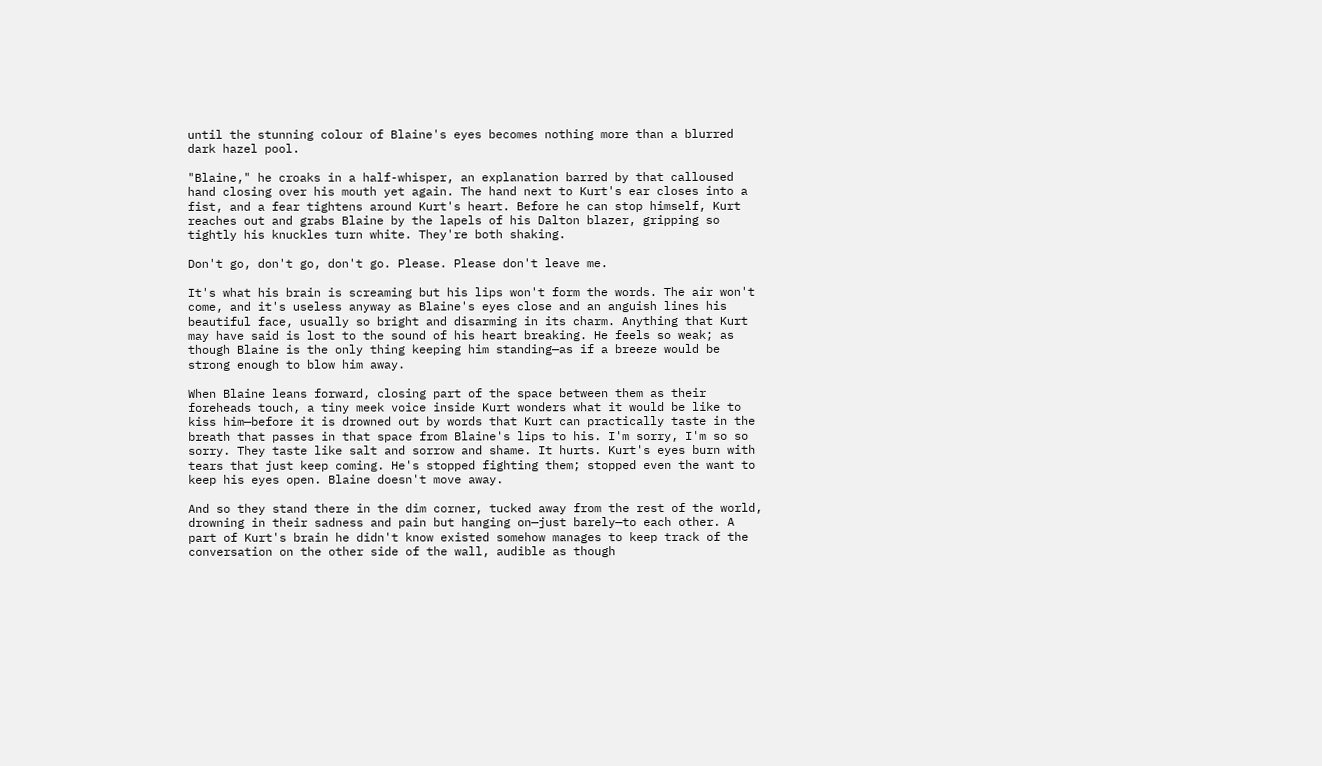until the stunning colour of Blaine's eyes becomes nothing more than a blurred dark hazel pool.

"Blaine," he croaks in a half-whisper, an explanation barred by that calloused hand closing over his mouth yet again. The hand next to Kurt's ear closes into a fist, and a fear tightens around Kurt's heart. Before he can stop himself, Kurt reaches out and grabs Blaine by the lapels of his Dalton blazer, gripping so tightly his knuckles turn white. They're both shaking.

Don't go, don't go, don't go. Please. Please don't leave me.

It's what his brain is screaming but his lips won't form the words. The air won't come, and it's useless anyway as Blaine's eyes close and an anguish lines his beautiful face, usually so bright and disarming in its charm. Anything that Kurt may have said is lost to the sound of his heart breaking. He feels so weak; as though Blaine is the only thing keeping him standing—as if a breeze would be strong enough to blow him away.

When Blaine leans forward, closing part of the space between them as their foreheads touch, a tiny meek voice inside Kurt wonders what it would be like to kiss him—before it is drowned out by words that Kurt can practically taste in the breath that passes in that space from Blaine's lips to his. I'm sorry, I'm so so sorry. They taste like salt and sorrow and shame. It hurts. Kurt's eyes burn with tears that just keep coming. He's stopped fighting them; stopped even the want to keep his eyes open. Blaine doesn't move away.

And so they stand there in the dim corner, tucked away from the rest of the world, drowning in their sadness and pain but hanging on—just barely—to each other. A part of Kurt's brain he didn't know existed somehow manages to keep track of the conversation on the other side of the wall, audible as though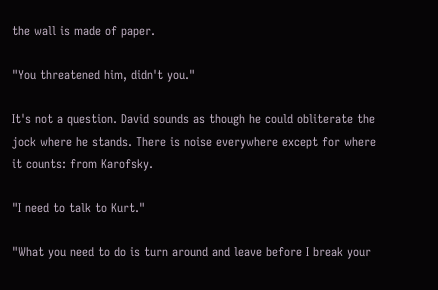the wall is made of paper.

"You threatened him, didn't you."

It's not a question. David sounds as though he could obliterate the jock where he stands. There is noise everywhere except for where it counts: from Karofsky.

"I need to talk to Kurt."

"What you need to do is turn around and leave before I break your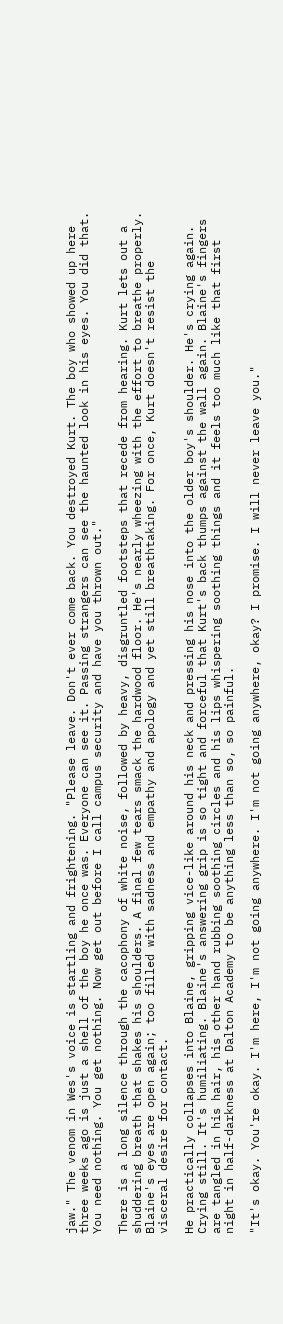jaw." The venom in Wes's voice is startling and frightening. "Please leave. Don't ever come back. You destroyed Kurt. The boy who showed up here three weeks ago is just a shell of the boy he once was. Everyone can see it. Passing strangers can see the haunted look in his eyes. You did that. You need nothing. You get nothing. Now get out before I call campus security and have you thrown out."

There is a long silence through the cacophony of white noise, followed by heavy, disgruntled footsteps that recede from hearing. Kurt lets out a shuddering breath that shakes his shoulders. A final few tears smack the hardwood floor. He's nearly wheezing with the effort to breathe properly. Blaine's eyes are open again; too filled with sadness and empathy and apology and yet still breathtaking. For once, Kurt doesn't resist the visceral desire for contact.

He practically collapses into Blaine, gripping vice-like around his neck and pressing his nose into the older boy's shoulder. He's crying again. Crying still. It's humiliating. Blaine's answering grip is so tight and forceful that Kurt's back thumps against the wall again. Blaine's fingers are tangled in his hair, his other hand rubbing soothing circles and his lips whispering soothing things and it feels too much like that first night in half-darkness at Dalton Academy to be anything less than so, so painful.

"It's okay. You're okay. I'm here, I'm not going anywhere. I'm not going anywhere, okay? I promise. I will never leave you."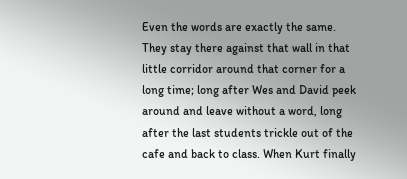Even the words are exactly the same. They stay there against that wall in that little corridor around that corner for a long time; long after Wes and David peek around and leave without a word, long after the last students trickle out of the cafe and back to class. When Kurt finally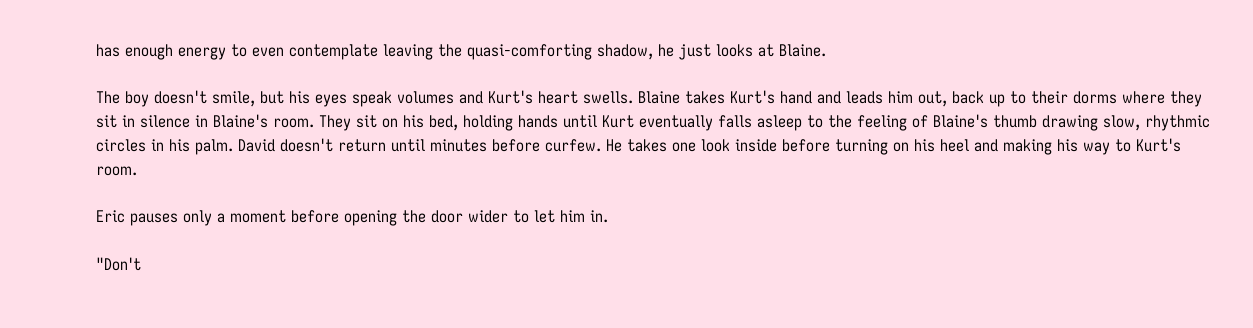has enough energy to even contemplate leaving the quasi-comforting shadow, he just looks at Blaine.

The boy doesn't smile, but his eyes speak volumes and Kurt's heart swells. Blaine takes Kurt's hand and leads him out, back up to their dorms where they sit in silence in Blaine's room. They sit on his bed, holding hands until Kurt eventually falls asleep to the feeling of Blaine's thumb drawing slow, rhythmic circles in his palm. David doesn't return until minutes before curfew. He takes one look inside before turning on his heel and making his way to Kurt's room.

Eric pauses only a moment before opening the door wider to let him in.

"Don't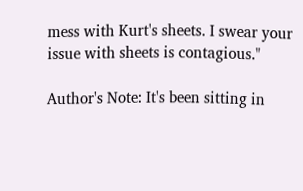mess with Kurt's sheets. I swear your issue with sheets is contagious."

Author's Note: It's been sitting in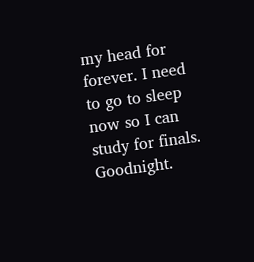my head for forever. I need to go to sleep now so I can study for finals. Goodnight.